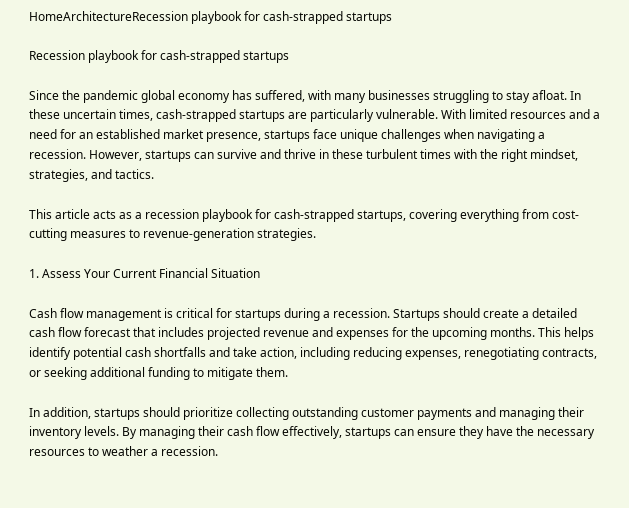HomeArchitectureRecession playbook for cash-strapped startups

Recession playbook for cash-strapped startups

Since the pandemic global economy has suffered, with many businesses struggling to stay afloat. In these uncertain times, cash-strapped startups are particularly vulnerable. With limited resources and a need for an established market presence, startups face unique challenges when navigating a recession. However, startups can survive and thrive in these turbulent times with the right mindset, strategies, and tactics.

This article acts as a recession playbook for cash-strapped startups, covering everything from cost-cutting measures to revenue-generation strategies.

1. Assess Your Current Financial Situation

Cash flow management is critical for startups during a recession. Startups should create a detailed cash flow forecast that includes projected revenue and expenses for the upcoming months. This helps identify potential cash shortfalls and take action, including reducing expenses, renegotiating contracts, or seeking additional funding to mitigate them.

In addition, startups should prioritize collecting outstanding customer payments and managing their inventory levels. By managing their cash flow effectively, startups can ensure they have the necessary resources to weather a recession.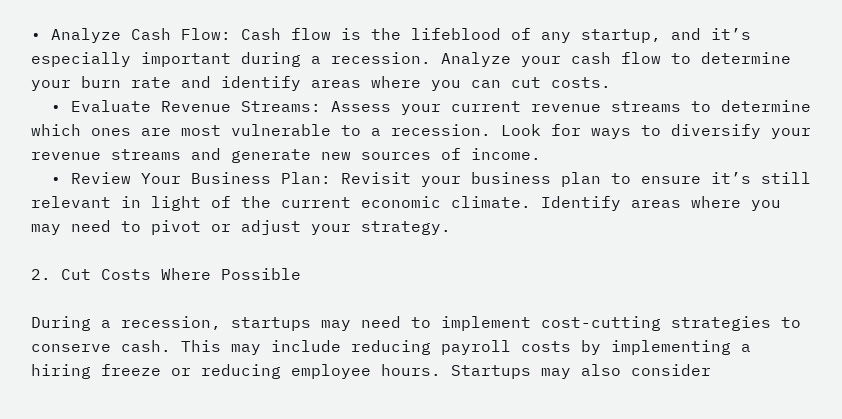• Analyze Cash Flow: Cash flow is the lifeblood of any startup, and it’s especially important during a recession. Analyze your cash flow to determine your burn rate and identify areas where you can cut costs.
  • Evaluate Revenue Streams: Assess your current revenue streams to determine which ones are most vulnerable to a recession. Look for ways to diversify your revenue streams and generate new sources of income.
  • Review Your Business Plan: Revisit your business plan to ensure it’s still relevant in light of the current economic climate. Identify areas where you may need to pivot or adjust your strategy.

2. Cut Costs Where Possible

During a recession, startups may need to implement cost-cutting strategies to conserve cash. This may include reducing payroll costs by implementing a hiring freeze or reducing employee hours. Startups may also consider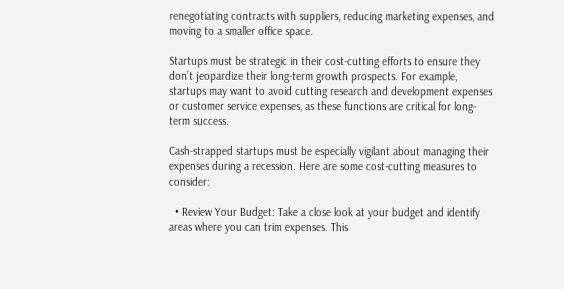renegotiating contracts with suppliers, reducing marketing expenses, and moving to a smaller office space.

Startups must be strategic in their cost-cutting efforts to ensure they don’t jeopardize their long-term growth prospects. For example, startups may want to avoid cutting research and development expenses or customer service expenses, as these functions are critical for long-term success.

Cash-strapped startups must be especially vigilant about managing their expenses during a recession. Here are some cost-cutting measures to consider:

  • Review Your Budget: Take a close look at your budget and identify areas where you can trim expenses. This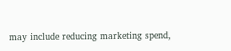may include reducing marketing spend,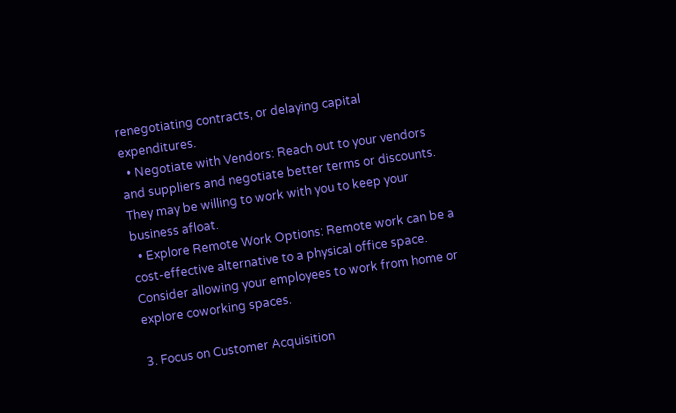renegotiating contracts, or delaying capital expenditures.
  • Negotiate with Vendors: Reach out to your vendors and suppliers and negotiate better terms or discounts. They may be willing to work with you to keep your business afloat.
  • Explore Remote Work Options: Remote work can be a cost-effective alternative to a physical office space. Consider allowing your employees to work from home or explore coworking spaces.

3. Focus on Customer Acquisition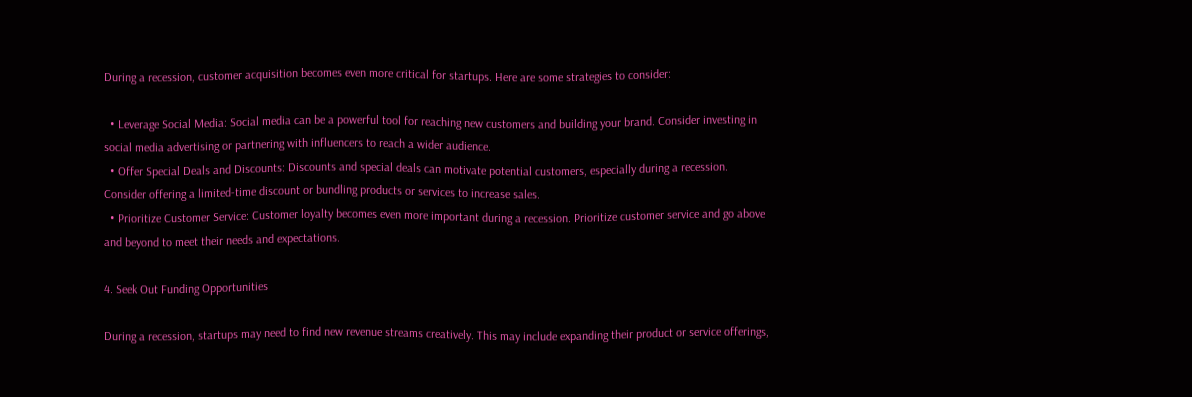During a recession, customer acquisition becomes even more critical for startups. Here are some strategies to consider:

  • Leverage Social Media: Social media can be a powerful tool for reaching new customers and building your brand. Consider investing in social media advertising or partnering with influencers to reach a wider audience.
  • Offer Special Deals and Discounts: Discounts and special deals can motivate potential customers, especially during a recession. Consider offering a limited-time discount or bundling products or services to increase sales.
  • Prioritize Customer Service: Customer loyalty becomes even more important during a recession. Prioritize customer service and go above and beyond to meet their needs and expectations.

4. Seek Out Funding Opportunities

During a recession, startups may need to find new revenue streams creatively. This may include expanding their product or service offerings,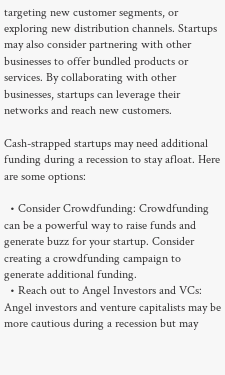targeting new customer segments, or exploring new distribution channels. Startups may also consider partnering with other businesses to offer bundled products or services. By collaborating with other businesses, startups can leverage their networks and reach new customers.

Cash-strapped startups may need additional funding during a recession to stay afloat. Here are some options:

  • Consider Crowdfunding: Crowdfunding can be a powerful way to raise funds and generate buzz for your startup. Consider creating a crowdfunding campaign to generate additional funding.
  • Reach out to Angel Investors and VCs: Angel investors and venture capitalists may be more cautious during a recession but may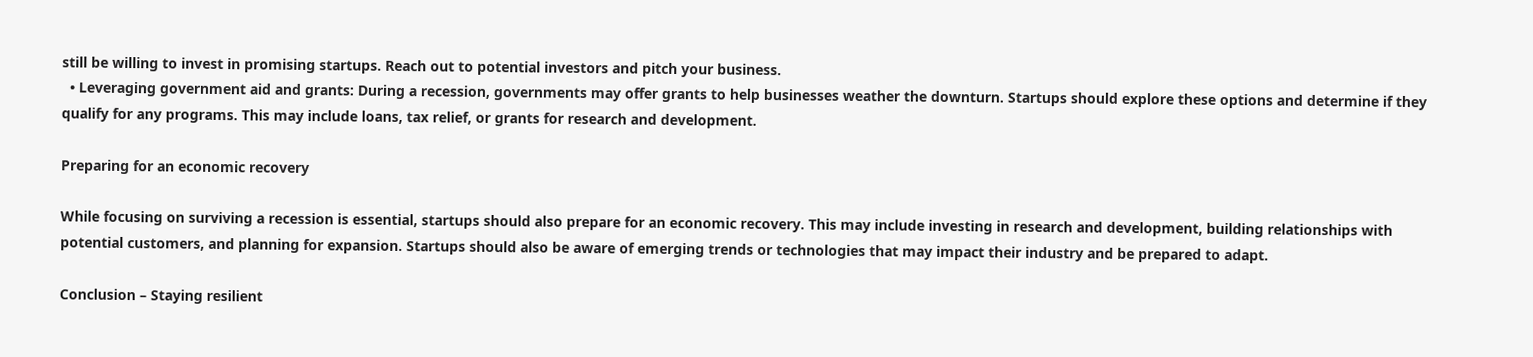still be willing to invest in promising startups. Reach out to potential investors and pitch your business.
  • Leveraging government aid and grants: During a recession, governments may offer grants to help businesses weather the downturn. Startups should explore these options and determine if they qualify for any programs. This may include loans, tax relief, or grants for research and development.

Preparing for an economic recovery

While focusing on surviving a recession is essential, startups should also prepare for an economic recovery. This may include investing in research and development, building relationships with potential customers, and planning for expansion. Startups should also be aware of emerging trends or technologies that may impact their industry and be prepared to adapt.

Conclusion – Staying resilient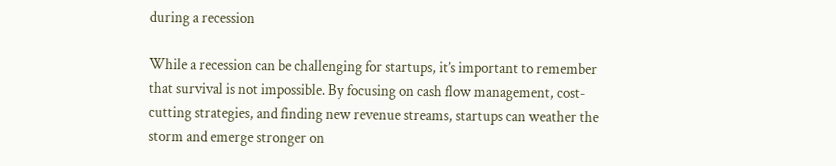during a recession

While a recession can be challenging for startups, it’s important to remember that survival is not impossible. By focusing on cash flow management, cost-cutting strategies, and finding new revenue streams, startups can weather the storm and emerge stronger on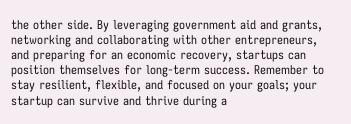the other side. By leveraging government aid and grants, networking and collaborating with other entrepreneurs, and preparing for an economic recovery, startups can position themselves for long-term success. Remember to stay resilient, flexible, and focused on your goals; your startup can survive and thrive during a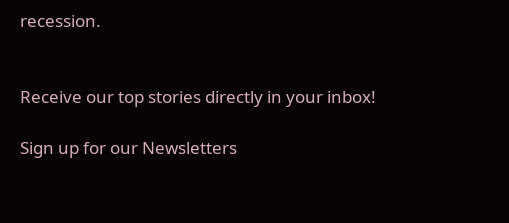recession.


Receive our top stories directly in your inbox!

Sign up for our Newsletters